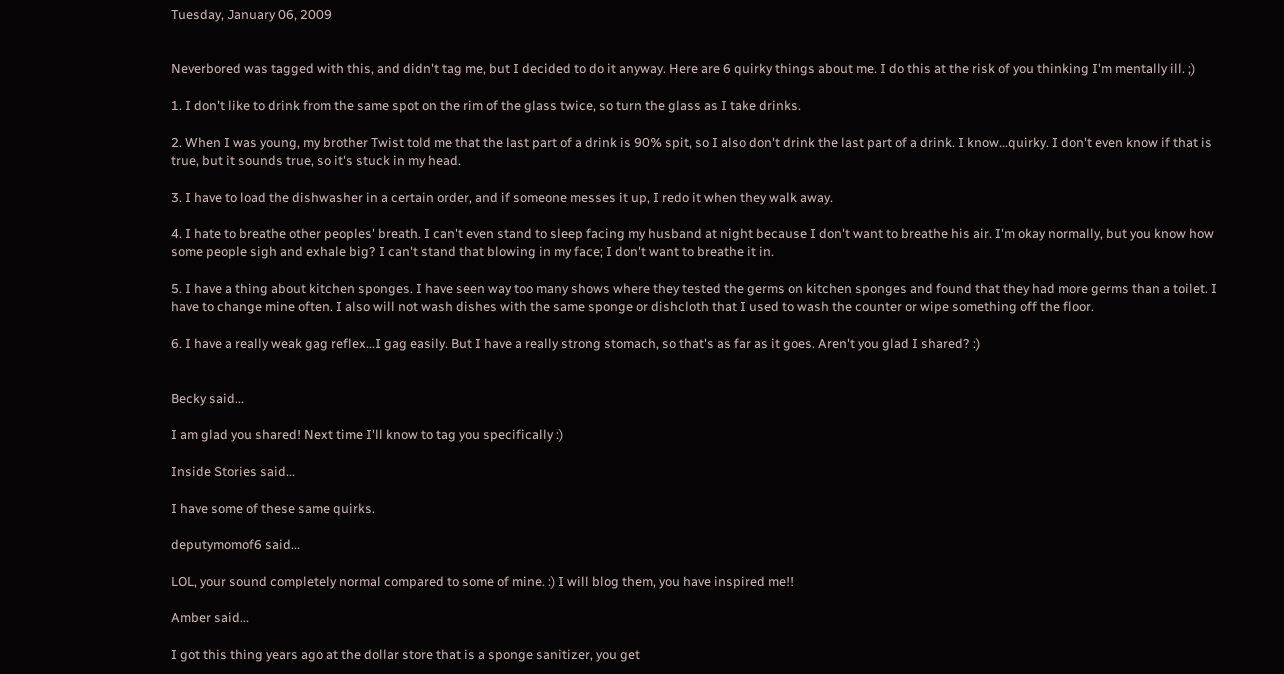Tuesday, January 06, 2009


Neverbored was tagged with this, and didn't tag me, but I decided to do it anyway. Here are 6 quirky things about me. I do this at the risk of you thinking I'm mentally ill. ;)

1. I don't like to drink from the same spot on the rim of the glass twice, so turn the glass as I take drinks.

2. When I was young, my brother Twist told me that the last part of a drink is 90% spit, so I also don't drink the last part of a drink. I know...quirky. I don't even know if that is true, but it sounds true, so it's stuck in my head.

3. I have to load the dishwasher in a certain order, and if someone messes it up, I redo it when they walk away.

4. I hate to breathe other peoples' breath. I can't even stand to sleep facing my husband at night because I don't want to breathe his air. I'm okay normally, but you know how some people sigh and exhale big? I can't stand that blowing in my face; I don't want to breathe it in.

5. I have a thing about kitchen sponges. I have seen way too many shows where they tested the germs on kitchen sponges and found that they had more germs than a toilet. I have to change mine often. I also will not wash dishes with the same sponge or dishcloth that I used to wash the counter or wipe something off the floor.

6. I have a really weak gag reflex...I gag easily. But I have a really strong stomach, so that's as far as it goes. Aren't you glad I shared? :)


Becky said...

I am glad you shared! Next time I'll know to tag you specifically :)

Inside Stories said...

I have some of these same quirks.

deputymomof6 said...

LOL, your sound completely normal compared to some of mine. :) I will blog them, you have inspired me!!

Amber said...

I got this thing years ago at the dollar store that is a sponge sanitizer, you get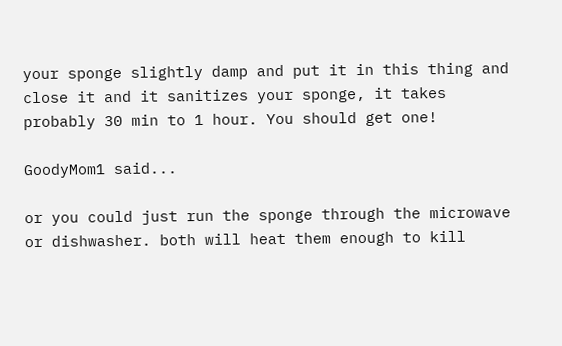your sponge slightly damp and put it in this thing and close it and it sanitizes your sponge, it takes probably 30 min to 1 hour. You should get one!

GoodyMom1 said...

or you could just run the sponge through the microwave or dishwasher. both will heat them enough to kill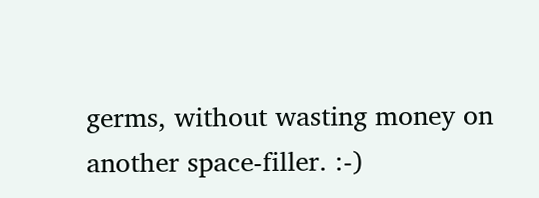germs, without wasting money on another space-filler. :-)